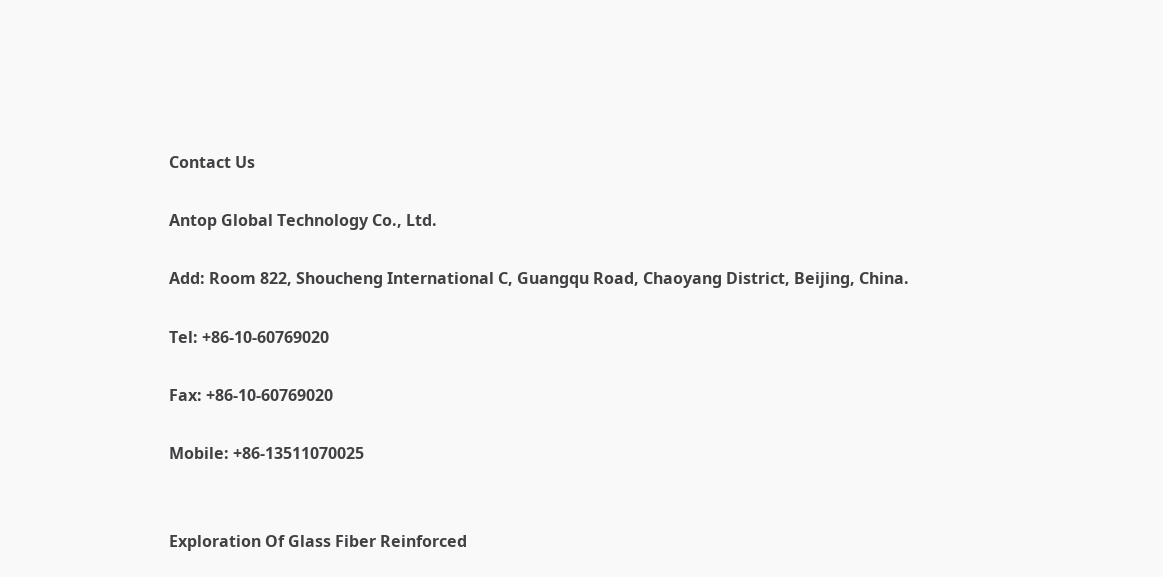Contact Us

Antop Global Technology Co., Ltd.

Add: Room 822, Shoucheng International C, Guangqu Road, Chaoyang District, Beijing, China.

Tel: +86-10-60769020

Fax: +86-10-60769020

Mobile: +86-13511070025


Exploration Of Glass Fiber Reinforced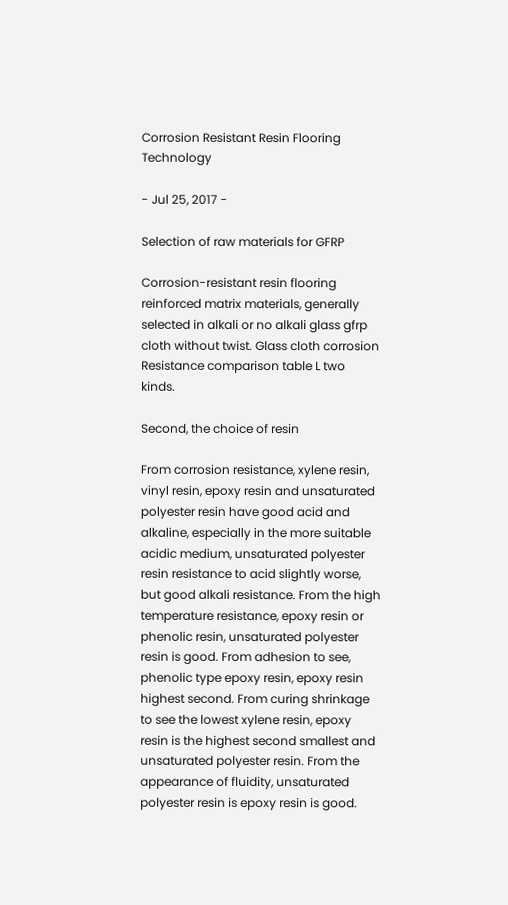Corrosion Resistant Resin Flooring Technology

- Jul 25, 2017 -

Selection of raw materials for GFRP

Corrosion-resistant resin flooring reinforced matrix materials, generally selected in alkali or no alkali glass gfrp cloth without twist. Glass cloth corrosion Resistance comparison table L two kinds.

Second, the choice of resin

From corrosion resistance, xylene resin, vinyl resin, epoxy resin and unsaturated polyester resin have good acid and alkaline, especially in the more suitable acidic medium, unsaturated polyester resin resistance to acid slightly worse, but good alkali resistance. From the high temperature resistance, epoxy resin or phenolic resin, unsaturated polyester resin is good. From adhesion to see, phenolic type epoxy resin, epoxy resin highest second. From curing shrinkage to see the lowest xylene resin, epoxy resin is the highest second smallest and unsaturated polyester resin. From the appearance of fluidity, unsaturated polyester resin is epoxy resin is good.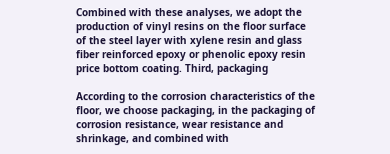Combined with these analyses, we adopt the production of vinyl resins on the floor surface of the steel layer with xylene resin and glass fiber reinforced epoxy or phenolic epoxy resin price bottom coating. Third, packaging

According to the corrosion characteristics of the floor, we choose packaging, in the packaging of corrosion resistance, wear resistance and shrinkage, and combined with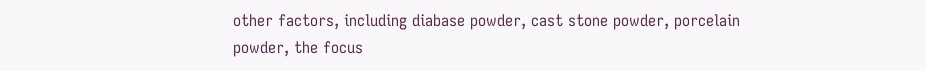other factors, including diabase powder, cast stone powder, porcelain powder, the focus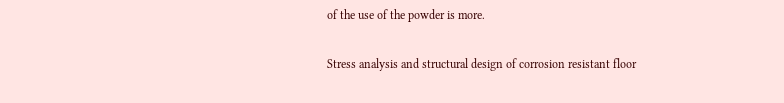of the use of the powder is more.

Stress analysis and structural design of corrosion resistant floor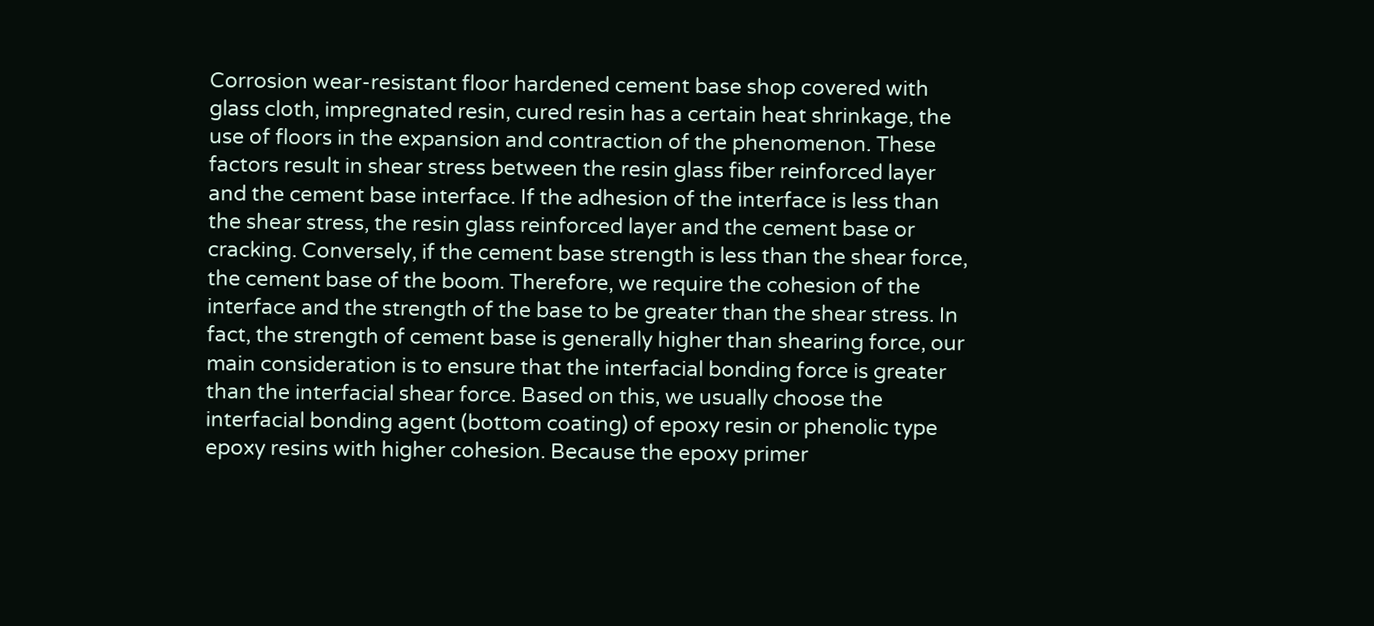Corrosion wear-resistant floor hardened cement base shop covered with glass cloth, impregnated resin, cured resin has a certain heat shrinkage, the use of floors in the expansion and contraction of the phenomenon. These factors result in shear stress between the resin glass fiber reinforced layer and the cement base interface. If the adhesion of the interface is less than the shear stress, the resin glass reinforced layer and the cement base or cracking. Conversely, if the cement base strength is less than the shear force, the cement base of the boom. Therefore, we require the cohesion of the interface and the strength of the base to be greater than the shear stress. In fact, the strength of cement base is generally higher than shearing force, our main consideration is to ensure that the interfacial bonding force is greater than the interfacial shear force. Based on this, we usually choose the interfacial bonding agent (bottom coating) of epoxy resin or phenolic type epoxy resins with higher cohesion. Because the epoxy primer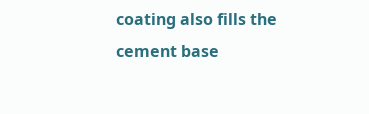coating also fills the cement base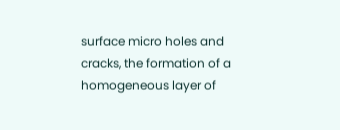surface micro holes and cracks, the formation of a homogeneous layer of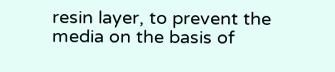resin layer, to prevent the media on the basis of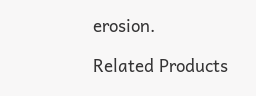erosion.

Related Products